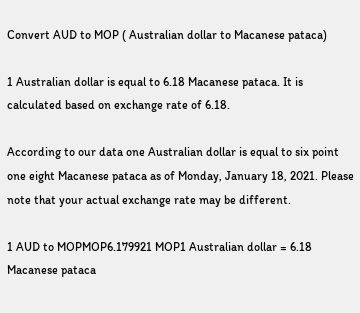Convert AUD to MOP ( Australian dollar to Macanese pataca)

1 Australian dollar is equal to 6.18 Macanese pataca. It is calculated based on exchange rate of 6.18.

According to our data one Australian dollar is equal to six point one eight Macanese pataca as of Monday, January 18, 2021. Please note that your actual exchange rate may be different.

1 AUD to MOPMOP6.179921 MOP1 Australian dollar = 6.18 Macanese pataca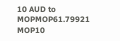10 AUD to MOPMOP61.79921 MOP10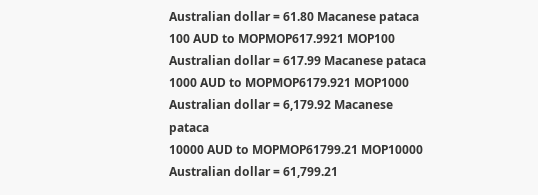Australian dollar = 61.80 Macanese pataca
100 AUD to MOPMOP617.9921 MOP100 Australian dollar = 617.99 Macanese pataca
1000 AUD to MOPMOP6179.921 MOP1000 Australian dollar = 6,179.92 Macanese pataca
10000 AUD to MOPMOP61799.21 MOP10000 Australian dollar = 61,799.21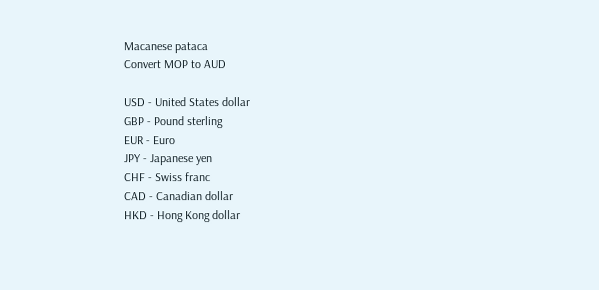Macanese pataca
Convert MOP to AUD

USD - United States dollar
GBP - Pound sterling
EUR - Euro
JPY - Japanese yen
CHF - Swiss franc
CAD - Canadian dollar
HKD - Hong Kong dollar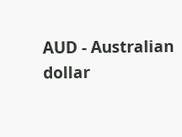AUD - Australian dollar